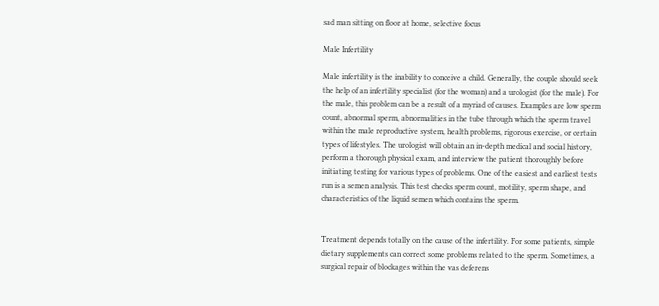sad man sitting on floor at home, selective focus

Male Infertility

Male infertility is the inability to conceive a child. Generally, the couple should seek the help of an infertility specialist (for the woman) and a urologist (for the male). For the male, this problem can be a result of a myriad of causes. Examples are low sperm count, abnormal sperm, abnormalities in the tube through which the sperm travel within the male reproductive system, health problems, rigorous exercise, or certain types of lifestyles. The urologist will obtain an in-depth medical and social history, perform a thorough physical exam, and interview the patient thoroughly before initiating testing for various types of problems. One of the easiest and earliest tests run is a semen analysis. This test checks sperm count, motility, sperm shape, and characteristics of the liquid semen which contains the sperm.


Treatment depends totally on the cause of the infertility. For some patients, simple dietary supplements can correct some problems related to the sperm. Sometimes, a surgical repair of blockages within the vas deferens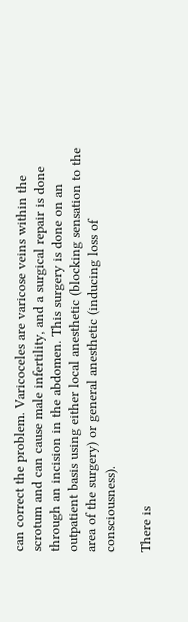can correct the problem. Varicoceles are varicose veins within the scrotum and can cause male infertility, and a surgical repair is done through an incision in the abdomen. This surgery is done on an outpatient basis using either local anesthetic (blocking sensation to the area of the surgery) or general anesthetic (inducing loss of consciousness).

There is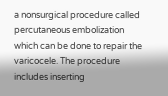a nonsurgical procedure called percutaneous embolization which can be done to repair the varicocele. The procedure includes inserting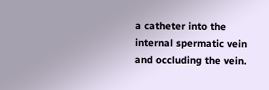a catheter into the internal spermatic vein and occluding the vein.